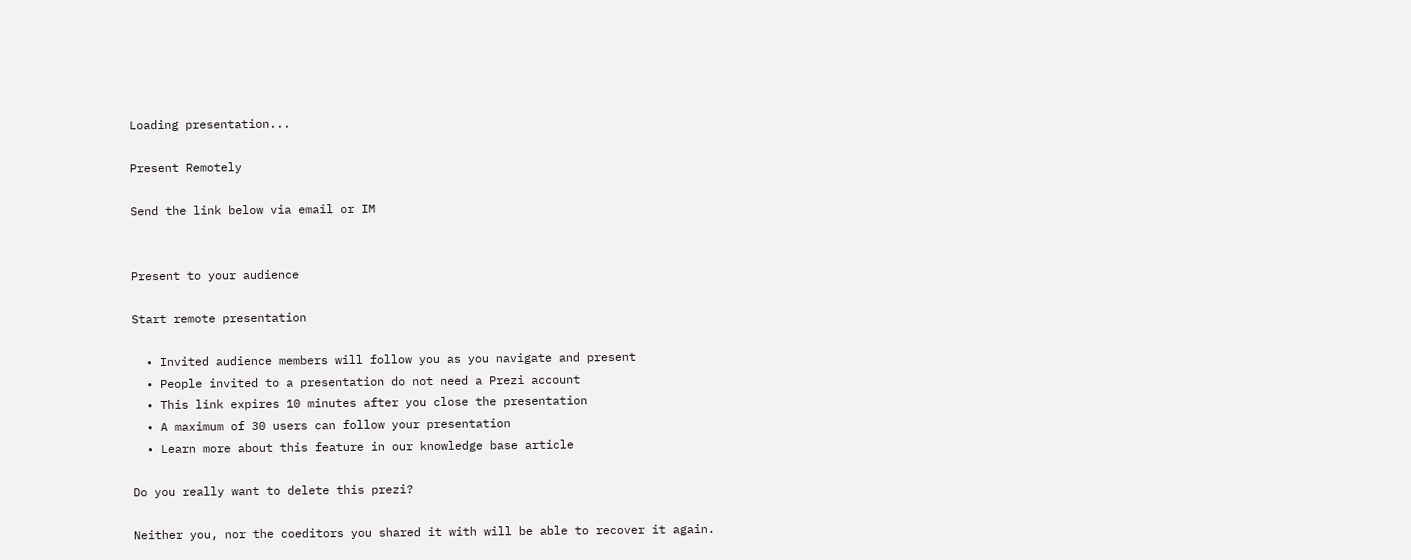Loading presentation...

Present Remotely

Send the link below via email or IM


Present to your audience

Start remote presentation

  • Invited audience members will follow you as you navigate and present
  • People invited to a presentation do not need a Prezi account
  • This link expires 10 minutes after you close the presentation
  • A maximum of 30 users can follow your presentation
  • Learn more about this feature in our knowledge base article

Do you really want to delete this prezi?

Neither you, nor the coeditors you shared it with will be able to recover it again.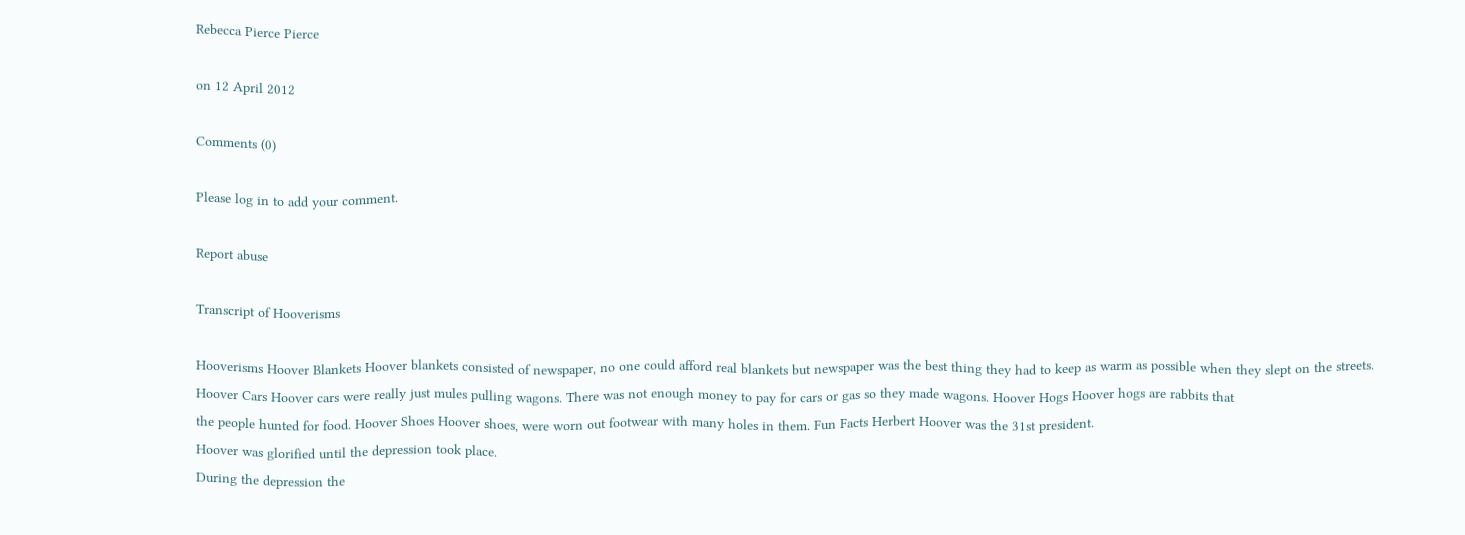Rebecca Pierce Pierce

on 12 April 2012

Comments (0)

Please log in to add your comment.

Report abuse

Transcript of Hooverisms

Hooverisms Hoover Blankets Hoover blankets consisted of newspaper, no one could afford real blankets but newspaper was the best thing they had to keep as warm as possible when they slept on the streets. Hoover Cars Hoover cars were really just mules pulling wagons. There was not enough money to pay for cars or gas so they made wagons. Hoover Hogs Hoover hogs are rabbits that
the people hunted for food. Hoover Shoes Hoover shoes, were worn out footwear with many holes in them. Fun Facts Herbert Hoover was the 31st president.
Hoover was glorified until the depression took place.
During the depression the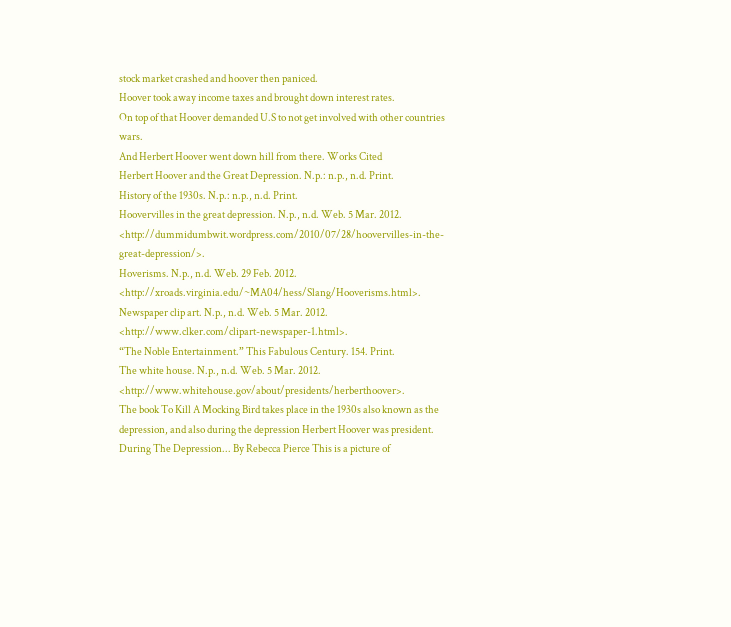stock market crashed and hoover then paniced.
Hoover took away income taxes and brought down interest rates.
On top of that Hoover demanded U.S to not get involved with other countries wars.
And Herbert Hoover went down hill from there. Works Cited
Herbert Hoover and the Great Depression. N.p.: n.p., n.d. Print.
History of the 1930s. N.p.: n.p., n.d. Print.
Hoovervilles in the great depression. N.p., n.d. Web. 5 Mar. 2012. <http://dummidumbwit.wordpress.com/2010/07/28/hoovervilles-in-the-great-depression/>.
Hoverisms. N.p., n.d. Web. 29 Feb. 2012. <http://xroads.virginia.edu/~MA04/hess/Slang/Hooverisms.html>.
Newspaper clip art. N.p., n.d. Web. 5 Mar. 2012. <http://www.clker.com/clipart-newspaper-1.html>.
“The Noble Entertainment.” This Fabulous Century. 154. Print.
The white house. N.p., n.d. Web. 5 Mar. 2012. <http://www.whitehouse.gov/about/presidents/herberthoover>.
The book To Kill A Mocking Bird takes place in the 1930s also known as the depression, and also during the depression Herbert Hoover was president.
During The Depression... By Rebecca Pierce This is a picture of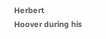Herbert
Hoover during his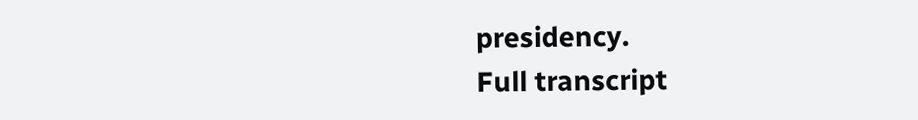presidency.
Full transcript